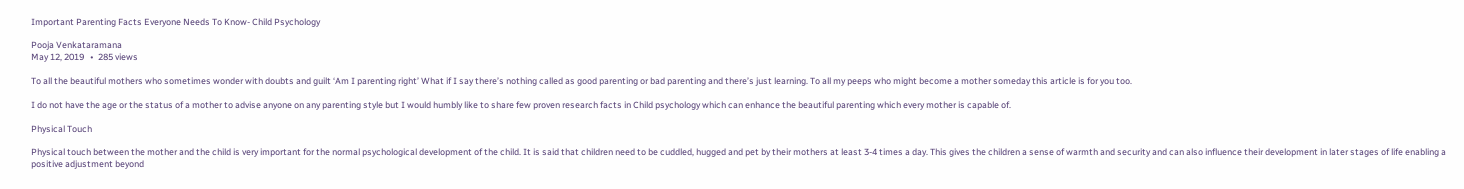Important Parenting Facts Everyone Needs To Know- Child Psychology

Pooja Venkataramana
May 12, 2019   •  285 views

To all the beautiful mothers who sometimes wonder with doubts and guilt ‘Am I parenting right’ What if I say there’s nothing called as good parenting or bad parenting and there’s just learning. To all my peeps who might become a mother someday this article is for you too.

I do not have the age or the status of a mother to advise anyone on any parenting style but I would humbly like to share few proven research facts in Child psychology which can enhance the beautiful parenting which every mother is capable of.

Physical Touch

Physical touch between the mother and the child is very important for the normal psychological development of the child. It is said that children need to be cuddled, hugged and pet by their mothers at least 3-4 times a day. This gives the children a sense of warmth and security and can also influence their development in later stages of life enabling a positive adjustment beyond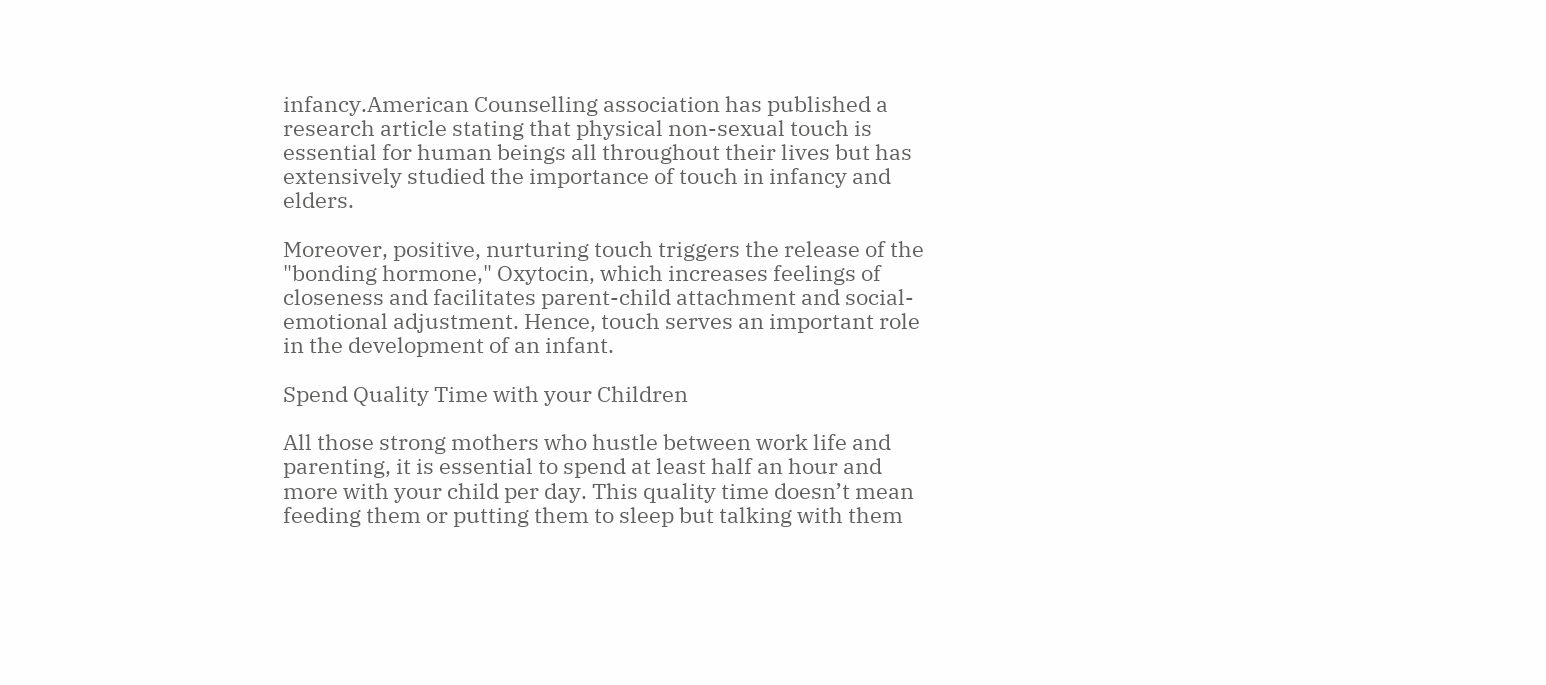infancy.American Counselling association has published a research article stating that physical non-sexual touch is essential for human beings all throughout their lives but has extensively studied the importance of touch in infancy and elders.

Moreover, positive, nurturing touch triggers the release of the "bonding hormone," Oxytocin, which increases feelings of closeness and facilitates parent-child attachment and social-emotional adjustment. Hence, touch serves an important role in the development of an infant.

Spend Quality Time with your Children

All those strong mothers who hustle between work life and parenting, it is essential to spend at least half an hour and more with your child per day. This quality time doesn’t mean feeding them or putting them to sleep but talking with them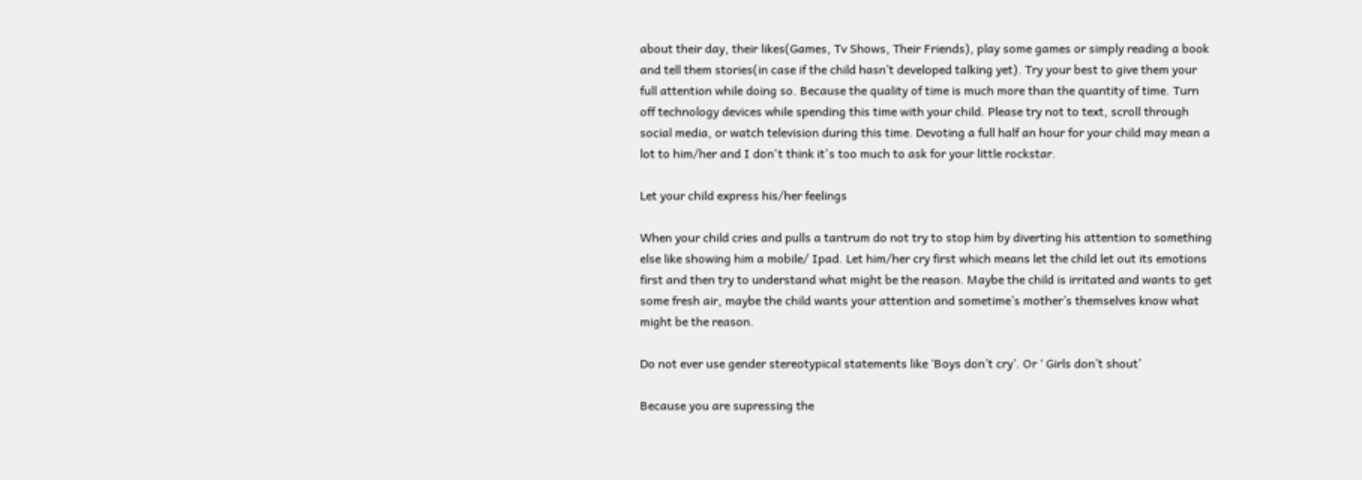about their day, their likes(Games, Tv Shows, Their Friends), play some games or simply reading a book and tell them stories(in case if the child hasn’t developed talking yet). Try your best to give them your full attention while doing so. Because the quality of time is much more than the quantity of time. Turn off technology devices while spending this time with your child. Please try not to text, scroll through social media, or watch television during this time. Devoting a full half an hour for your child may mean a lot to him/her and I don't think it's too much to ask for your little rockstar.

Let your child express his/her feelings

When your child cries and pulls a tantrum do not try to stop him by diverting his attention to something else like showing him a mobile/ Ipad. Let him/her cry first which means let the child let out its emotions first and then try to understand what might be the reason. Maybe the child is irritated and wants to get some fresh air, maybe the child wants your attention and sometime’s mother’s themselves know what might be the reason.

Do not ever use gender stereotypical statements like ‘Boys don’t cry’. Or ‘ Girls don’t shout’

Because you are supressing the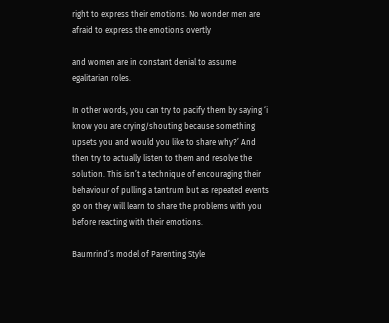right to express their emotions. No wonder men are afraid to express the emotions overtly

and women are in constant denial to assume egalitarian roles.

In other words, you can try to pacify them by saying ‘i know you are crying/shouting because something upsets you and would you like to share why?’ And then try to actually listen to them and resolve the solution. This isn’t a technique of encouraging their behaviour of pulling a tantrum but as repeated events go on they will learn to share the problems with you before reacting with their emotions.

Baumrind’s model of Parenting Style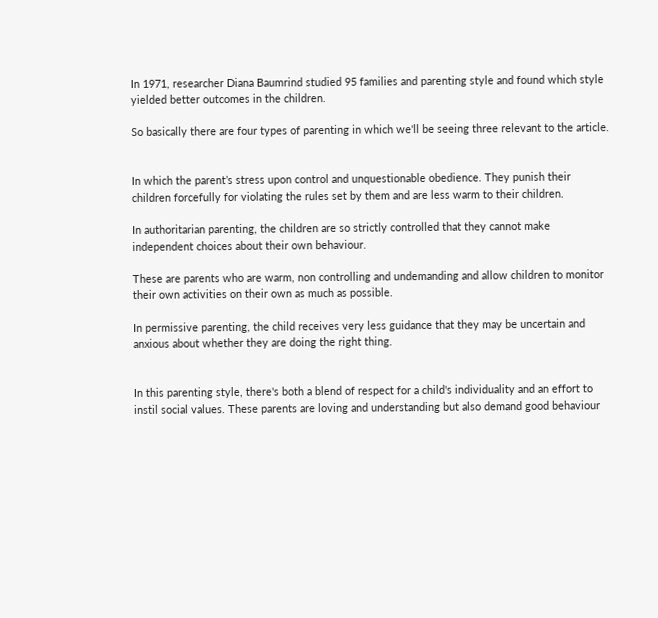In 1971, researcher Diana Baumrind studied 95 families and parenting style and found which style yielded better outcomes in the children.

So basically there are four types of parenting in which we'll be seeing three relevant to the article.


In which the parent’s stress upon control and unquestionable obedience. They punish their children forcefully for violating the rules set by them and are less warm to their children.

In authoritarian parenting, the children are so strictly controlled that they cannot make independent choices about their own behaviour.

These are parents who are warm, non controlling and undemanding and allow children to monitor their own activities on their own as much as possible.

In permissive parenting, the child receives very less guidance that they may be uncertain and anxious about whether they are doing the right thing.


In this parenting style, there's both a blend of respect for a child's individuality and an effort to instil social values. These parents are loving and understanding but also demand good behaviour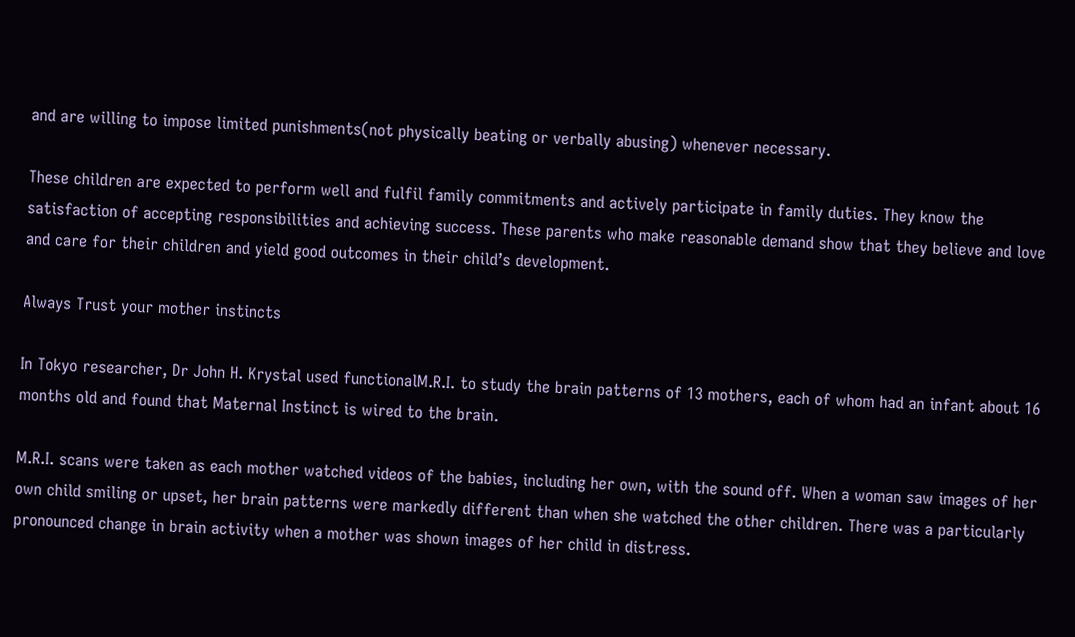and are willing to impose limited punishments(not physically beating or verbally abusing) whenever necessary.

These children are expected to perform well and fulfil family commitments and actively participate in family duties. They know the satisfaction of accepting responsibilities and achieving success. These parents who make reasonable demand show that they believe and love and care for their children and yield good outcomes in their child’s development.

Always Trust your mother instincts

In Tokyo researcher, Dr John H. Krystal used functionalM.R.I. to study the brain patterns of 13 mothers, each of whom had an infant about 16 months old and found that Maternal Instinct is wired to the brain.

M.R.I. scans were taken as each mother watched videos of the babies, including her own, with the sound off. When a woman saw images of her own child smiling or upset, her brain patterns were markedly different than when she watched the other children. There was a particularly pronounced change in brain activity when a mother was shown images of her child in distress.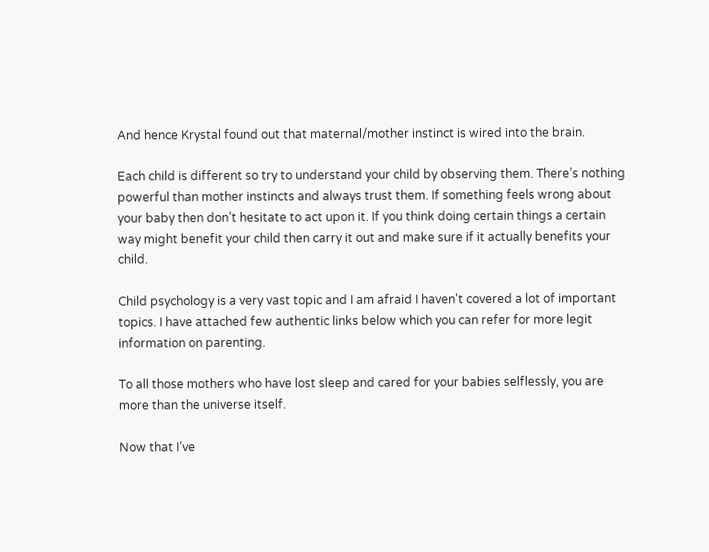And hence Krystal found out that maternal/mother instinct is wired into the brain.

Each child is different so try to understand your child by observing them. There’s nothing powerful than mother instincts and always trust them. If something feels wrong about your baby then don’t hesitate to act upon it. If you think doing certain things a certain way might benefit your child then carry it out and make sure if it actually benefits your child.

Child psychology is a very vast topic and I am afraid I haven't covered a lot of important topics. I have attached few authentic links below which you can refer for more legit information on parenting.

To all those mothers who have lost sleep and cared for your babies selflessly, you are more than the universe itself.

Now that I’ve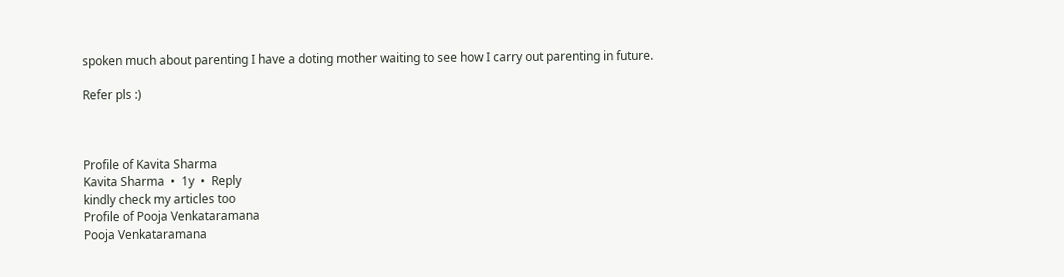spoken much about parenting I have a doting mother waiting to see how I carry out parenting in future.

Refer pls :)



Profile of Kavita Sharma
Kavita Sharma  •  1y  •  Reply
kindly check my articles too
Profile of Pooja Venkataramana
Pooja Venkataramana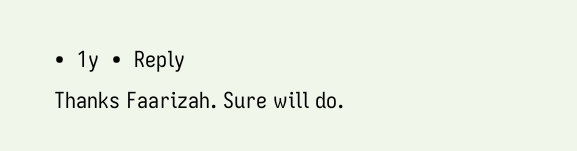•  1y  •  Reply
Thanks Faarizah. Sure will do.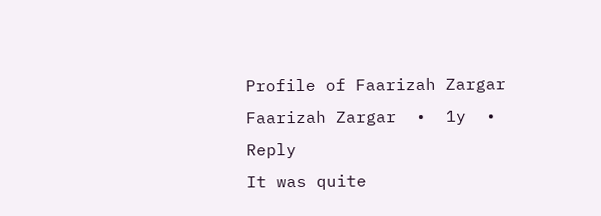Profile of Faarizah Zargar
Faarizah Zargar  •  1y  •  Reply
It was quite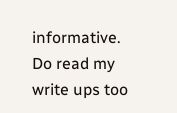informative. Do read my write ups too